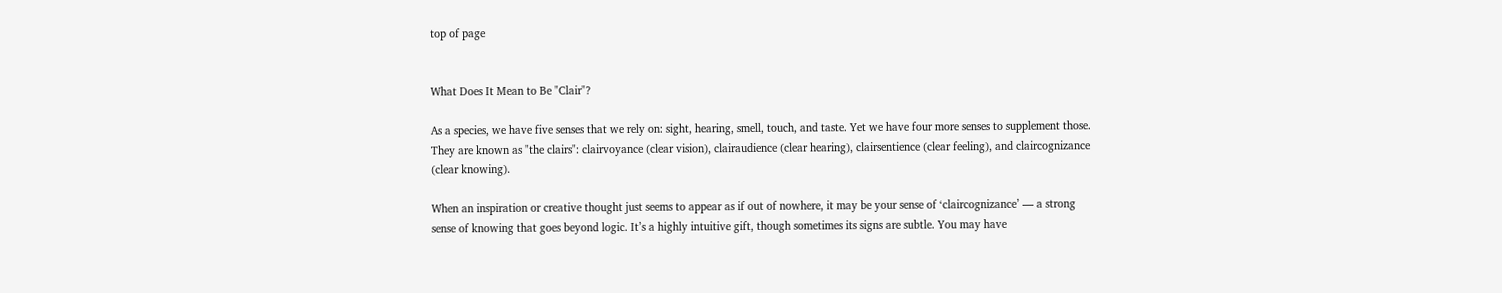top of page


What Does It Mean to Be "Clair"?

As a species, we have five senses that we rely on: sight, hearing, smell, touch, and taste. Yet we have four more senses to supplement those. They are known as "the clairs": clairvoyance (clear vision), clairaudience (clear hearing), clairsentience (clear feeling), and claircognizance (clear knowing).

When an inspiration or creative thought just seems to appear as if out of nowhere, it may be your sense of ‘claircognizance’ — a strong sense of knowing that goes beyond logic. It’s a highly intuitive gift, though sometimes its signs are subtle. You may have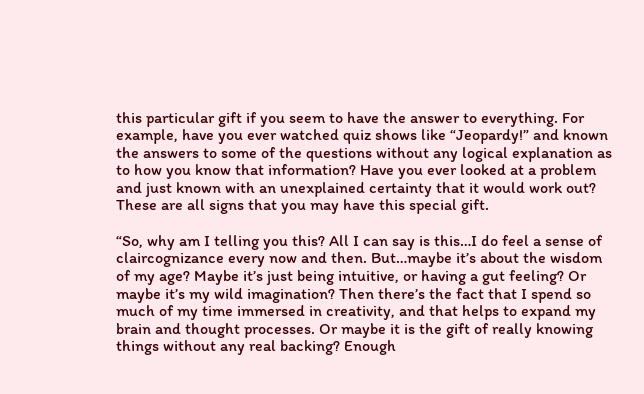this particular gift if you seem to have the answer to everything. For example, have you ever watched quiz shows like “Jeopardy!” and known the answers to some of the questions without any logical explanation as to how you know that information? Have you ever looked at a problem and just known with an unexplained certainty that it would work out? These are all signs that you may have this special gift.

“So, why am I telling you this? All I can say is this…I do feel a sense of claircognizance every now and then. But…maybe it’s about the wisdom of my age? Maybe it’s just being intuitive, or having a gut feeling? Or maybe it’s my wild imagination? Then there’s the fact that I spend so much of my time immersed in creativity, and that helps to expand my brain and thought processes. Or maybe it is the gift of really knowing things without any real backing? Enough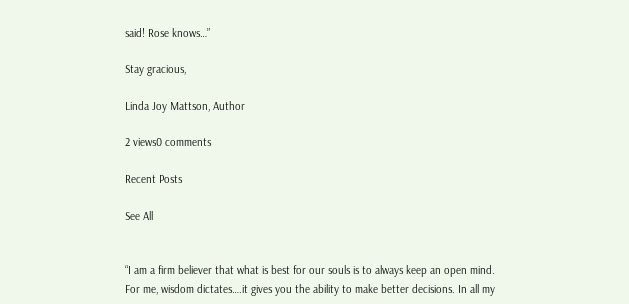said! Rose knows…”

Stay gracious,

Linda Joy Mattson, Author

2 views0 comments

Recent Posts

See All


“I am a firm believer that what is best for our souls is to always keep an open mind. For me, wisdom dictates….it gives you the ability to make better decisions. In all my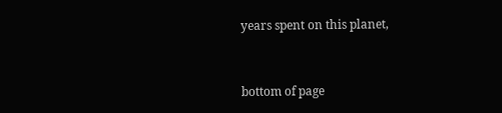years spent on this planet,


bottom of page